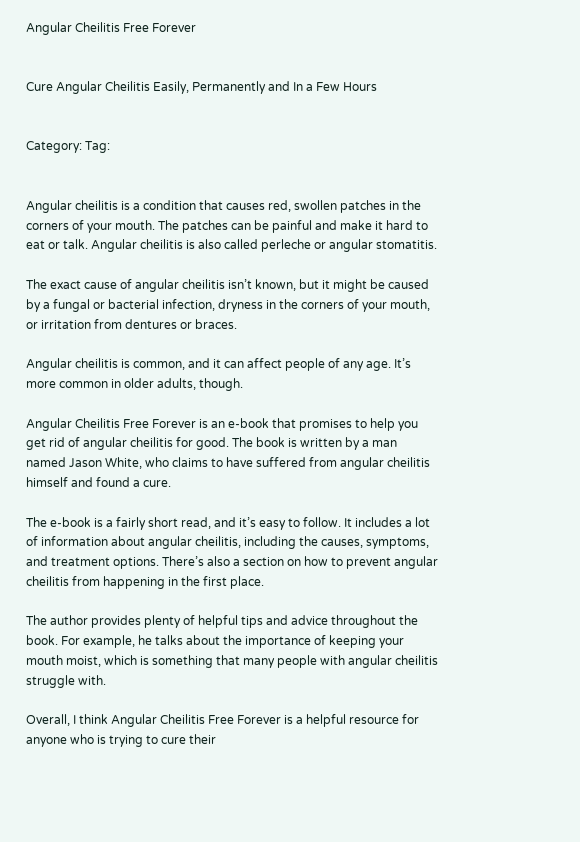Angular Cheilitis Free Forever


Cure Angular Cheilitis Easily, Permanently and In a Few Hours


Category: Tag:


Angular cheilitis is a condition that causes red, swollen patches in the corners of your mouth. The patches can be painful and make it hard to eat or talk. Angular cheilitis is also called perleche or angular stomatitis.

The exact cause of angular cheilitis isn’t known, but it might be caused by a fungal or bacterial infection, dryness in the corners of your mouth, or irritation from dentures or braces.

Angular cheilitis is common, and it can affect people of any age. It’s more common in older adults, though.

Angular Cheilitis Free Forever is an e-book that promises to help you get rid of angular cheilitis for good. The book is written by a man named Jason White, who claims to have suffered from angular cheilitis himself and found a cure.

The e-book is a fairly short read, and it’s easy to follow. It includes a lot of information about angular cheilitis, including the causes, symptoms, and treatment options. There’s also a section on how to prevent angular cheilitis from happening in the first place.

The author provides plenty of helpful tips and advice throughout the book. For example, he talks about the importance of keeping your mouth moist, which is something that many people with angular cheilitis struggle with.

Overall, I think Angular Cheilitis Free Forever is a helpful resource for anyone who is trying to cure their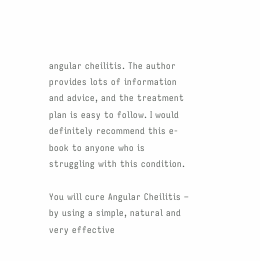angular cheilitis. The author provides lots of information and advice, and the treatment plan is easy to follow. I would definitely recommend this e-book to anyone who is struggling with this condition.

You will cure Angular Cheilitis – by using a simple, natural and very effective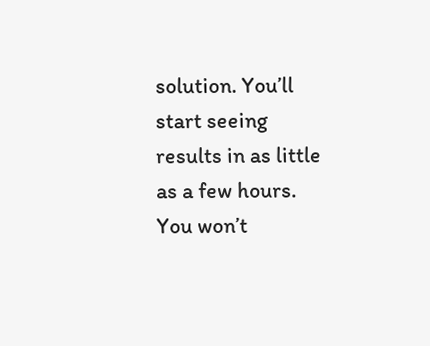solution. You’ll start seeing results in as little as a few hours. You won’t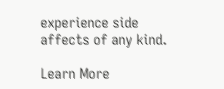experience side affects of any kind.

Learn More